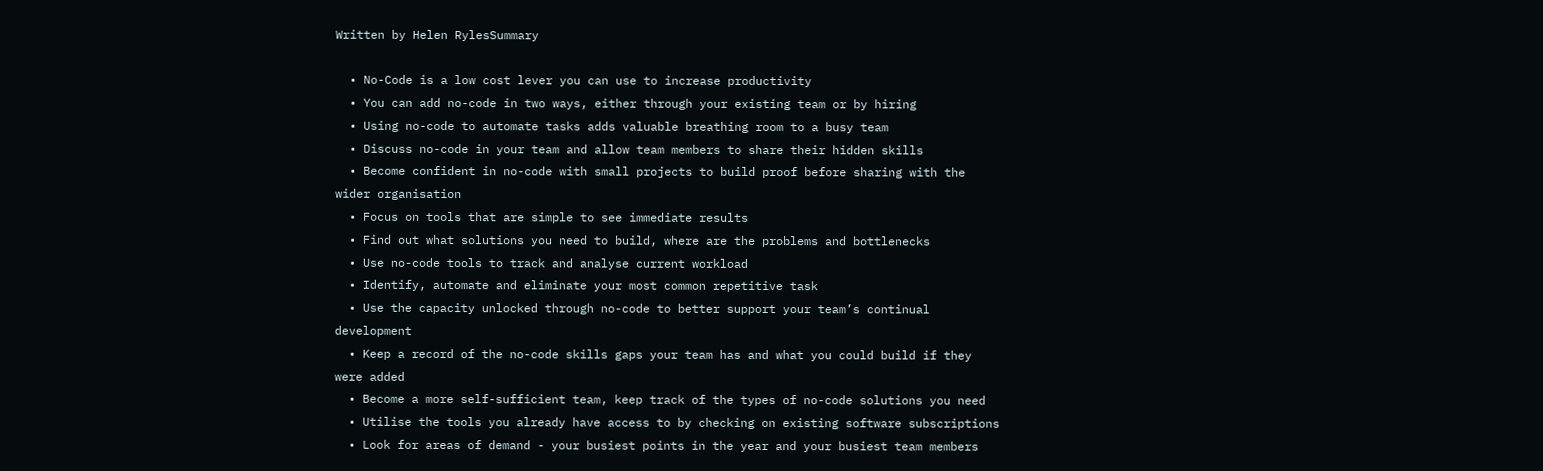Written by Helen RylesSummary

  • No-Code is a low cost lever you can use to increase productivity
  • You can add no-code in two ways, either through your existing team or by hiring
  • Using no-code to automate tasks adds valuable breathing room to a busy team
  • Discuss no-code in your team and allow team members to share their hidden skills
  • Become confident in no-code with small projects to build proof before sharing with the wider organisation
  • Focus on tools that are simple to see immediate results
  • Find out what solutions you need to build, where are the problems and bottlenecks
  • Use no-code tools to track and analyse current workload
  • Identify, automate and eliminate your most common repetitive task
  • Use the capacity unlocked through no-code to better support your team’s continual development
  • Keep a record of the no-code skills gaps your team has and what you could build if they were added
  • Become a more self-sufficient team, keep track of the types of no-code solutions you need
  • Utilise the tools you already have access to by checking on existing software subscriptions
  • Look for areas of demand - your busiest points in the year and your busiest team members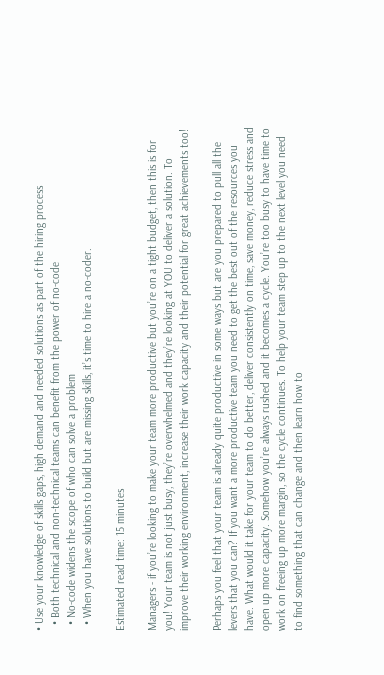• Use your knowledge of skills gaps, high demand and needed solutions as part of the hiring process
  • Both technical and non-technical teams can benefit from the power of no-code
  • No-code widens the scope of who can solve a problem
  • When you have solutions to build but are missing skills, it’s time to hire a no-coder.

Estimated read time: 15 minutes

Managers - if you’re looking to make your team more productive but you’re on a tight budget, then this is for you! Your team is not just busy, they’re overwhelmed and they’re looking at YOU to deliver a solution. To improve their working environment, increase their work capacity and their potential for great achievements too!

Perhaps you feel that your team is already quite productive in some ways but are you prepared to pull all the levers that you can? If you want a more productive team you need to get the best out of the resources you have. What would it take for your team to do better, deliver consistently on time, save money, reduce stress and open up more capacity. Somehow you’re always rushed and it becomes a cycle. You’re too busy to have time to work on freeing up more margin, so the cycle continues. To help your team step up to the next level you need to find something that can change and then learn how to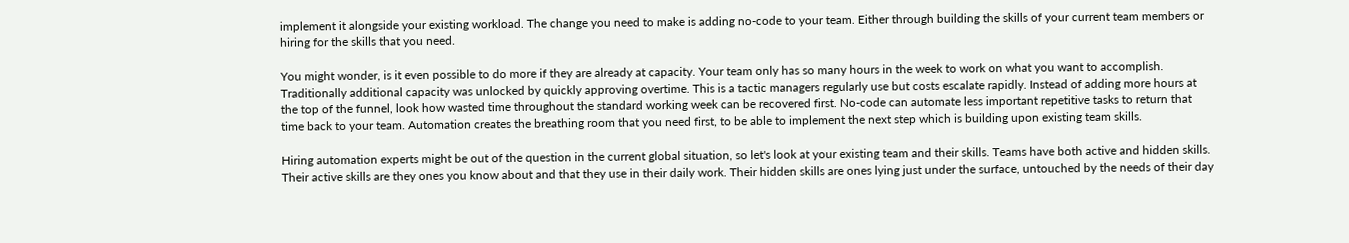implement it alongside your existing workload. The change you need to make is adding no-code to your team. Either through building the skills of your current team members or hiring for the skills that you need.

You might wonder, is it even possible to do more if they are already at capacity. Your team only has so many hours in the week to work on what you want to accomplish. Traditionally additional capacity was unlocked by quickly approving overtime. This is a tactic managers regularly use but costs escalate rapidly. Instead of adding more hours at the top of the funnel, look how wasted time throughout the standard working week can be recovered first. No-code can automate less important repetitive tasks to return that time back to your team. Automation creates the breathing room that you need first, to be able to implement the next step which is building upon existing team skills.

Hiring automation experts might be out of the question in the current global situation, so let's look at your existing team and their skills. Teams have both active and hidden skills. Their active skills are they ones you know about and that they use in their daily work. Their hidden skills are ones lying just under the surface, untouched by the needs of their day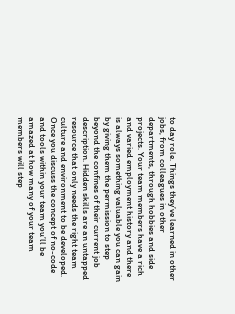to day role. Things they’ve learned in other jobs, from colleagues in other departments, through hobbies and side projects. Your team members have a rich and varied employment history and there is always something valuable you can gain by giving them the permission to step beyond the confines of their current job description. Hidden skills are an untapped resource that only needs the right team culture and environment to be developed. Once you discuss the concept of no-code and tools within your team you’ll be amazed at how many of your team members will step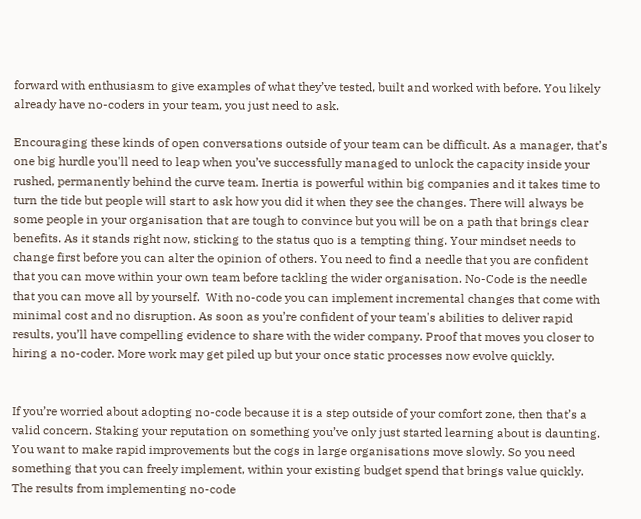forward with enthusiasm to give examples of what they’ve tested, built and worked with before. You likely already have no-coders in your team, you just need to ask.

Encouraging these kinds of open conversations outside of your team can be difficult. As a manager, that’s one big hurdle you'll need to leap when you’ve successfully managed to unlock the capacity inside your rushed, permanently behind the curve team. Inertia is powerful within big companies and it takes time to turn the tide but people will start to ask how you did it when they see the changes. There will always be some people in your organisation that are tough to convince but you will be on a path that brings clear benefits. As it stands right now, sticking to the status quo is a tempting thing. Your mindset needs to change first before you can alter the opinion of others. You need to find a needle that you are confident that you can move within your own team before tackling the wider organisation. No-Code is the needle that you can move all by yourself.  With no-code you can implement incremental changes that come with minimal cost and no disruption. As soon as you’re confident of your team's abilities to deliver rapid results, you’ll have compelling evidence to share with the wider company. Proof that moves you closer to hiring a no-coder. More work may get piled up but your once static processes now evolve quickly.


If you’re worried about adopting no-code because it is a step outside of your comfort zone, then that’s a valid concern. Staking your reputation on something you’ve only just started learning about is daunting.  You want to make rapid improvements but the cogs in large organisations move slowly. So you need something that you can freely implement, within your existing budget spend that brings value quickly. The results from implementing no-code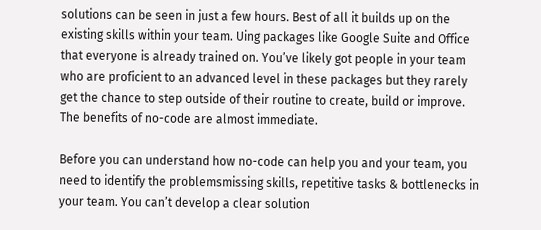solutions can be seen in just a few hours. Best of all it builds up on the existing skills within your team. Uing packages like Google Suite and Office that everyone is already trained on. You’ve likely got people in your team who are proficient to an advanced level in these packages but they rarely get the chance to step outside of their routine to create, build or improve. The benefits of no-code are almost immediate.

Before you can understand how no-code can help you and your team, you need to identify the problemsmissing skills, repetitive tasks & bottlenecks in your team. You can’t develop a clear solution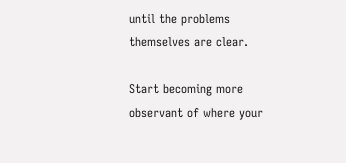until the problems themselves are clear.

Start becoming more observant of where your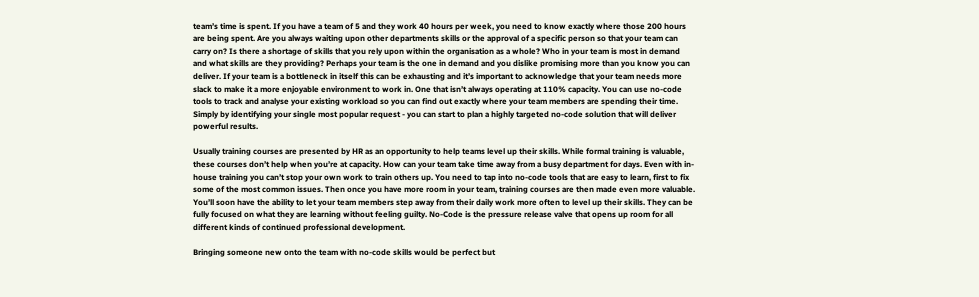team’s time is spent. If you have a team of 5 and they work 40 hours per week, you need to know exactly where those 200 hours are being spent. Are you always waiting upon other departments skills or the approval of a specific person so that your team can carry on? Is there a shortage of skills that you rely upon within the organisation as a whole? Who in your team is most in demand and what skills are they providing? Perhaps your team is the one in demand and you dislike promising more than you know you can deliver. If your team is a bottleneck in itself this can be exhausting and it’s important to acknowledge that your team needs more slack to make it a more enjoyable environment to work in. One that isn’t always operating at 110% capacity. You can use no-code tools to track and analyse your existing workload so you can find out exactly where your team members are spending their time. Simply by identifying your single most popular request - you can start to plan a highly targeted no-code solution that will deliver powerful results.

Usually training courses are presented by HR as an opportunity to help teams level up their skills. While formal training is valuable, these courses don’t help when you’re at capacity. How can your team take time away from a busy department for days. Even with in-house training you can’t stop your own work to train others up. You need to tap into no-code tools that are easy to learn, first to fix some of the most common issues. Then once you have more room in your team, training courses are then made even more valuable.  You’ll soon have the ability to let your team members step away from their daily work more often to level up their skills. They can be fully focused on what they are learning without feeling guilty. No-Code is the pressure release valve that opens up room for all different kinds of continued professional development.

Bringing someone new onto the team with no-code skills would be perfect but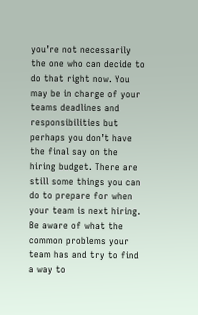you’re not necessarily the one who can decide to do that right now. You may be in charge of your teams deadlines and responsibilities but perhaps you don’t have the final say on the hiring budget. There are still some things you can do to prepare for when your team is next hiring.  Be aware of what the common problems your team has and try to find a way to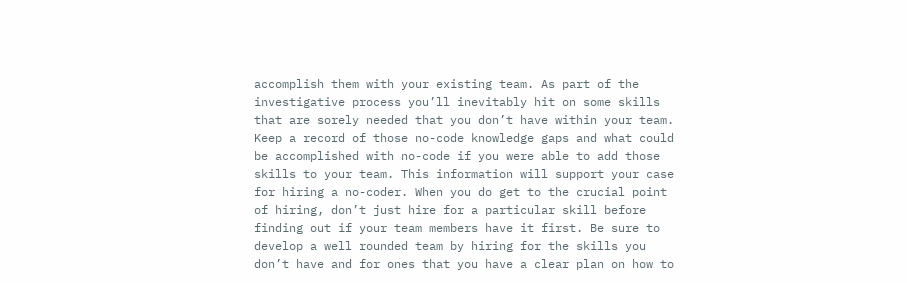accomplish them with your existing team. As part of the investigative process you’ll inevitably hit on some skills that are sorely needed that you don’t have within your team. Keep a record of those no-code knowledge gaps and what could be accomplished with no-code if you were able to add those skills to your team. This information will support your case for hiring a no-coder. When you do get to the crucial point of hiring, don’t just hire for a particular skill before finding out if your team members have it first. Be sure to develop a well rounded team by hiring for the skills you don’t have and for ones that you have a clear plan on how to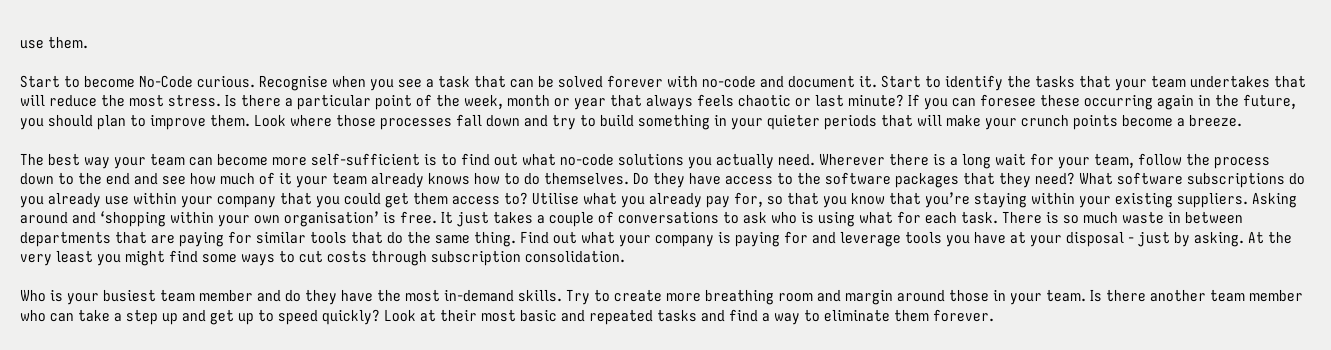use them.

Start to become No-Code curious. Recognise when you see a task that can be solved forever with no-code and document it. Start to identify the tasks that your team undertakes that will reduce the most stress. Is there a particular point of the week, month or year that always feels chaotic or last minute? If you can foresee these occurring again in the future, you should plan to improve them. Look where those processes fall down and try to build something in your quieter periods that will make your crunch points become a breeze.

The best way your team can become more self-sufficient is to find out what no-code solutions you actually need. Wherever there is a long wait for your team, follow the process down to the end and see how much of it your team already knows how to do themselves. Do they have access to the software packages that they need? What software subscriptions do you already use within your company that you could get them access to? Utilise what you already pay for, so that you know that you’re staying within your existing suppliers. Asking around and ‘shopping within your own organisation’ is free. It just takes a couple of conversations to ask who is using what for each task. There is so much waste in between departments that are paying for similar tools that do the same thing. Find out what your company is paying for and leverage tools you have at your disposal - just by asking. At the very least you might find some ways to cut costs through subscription consolidation.

Who is your busiest team member and do they have the most in-demand skills. Try to create more breathing room and margin around those in your team. Is there another team member who can take a step up and get up to speed quickly? Look at their most basic and repeated tasks and find a way to eliminate them forever.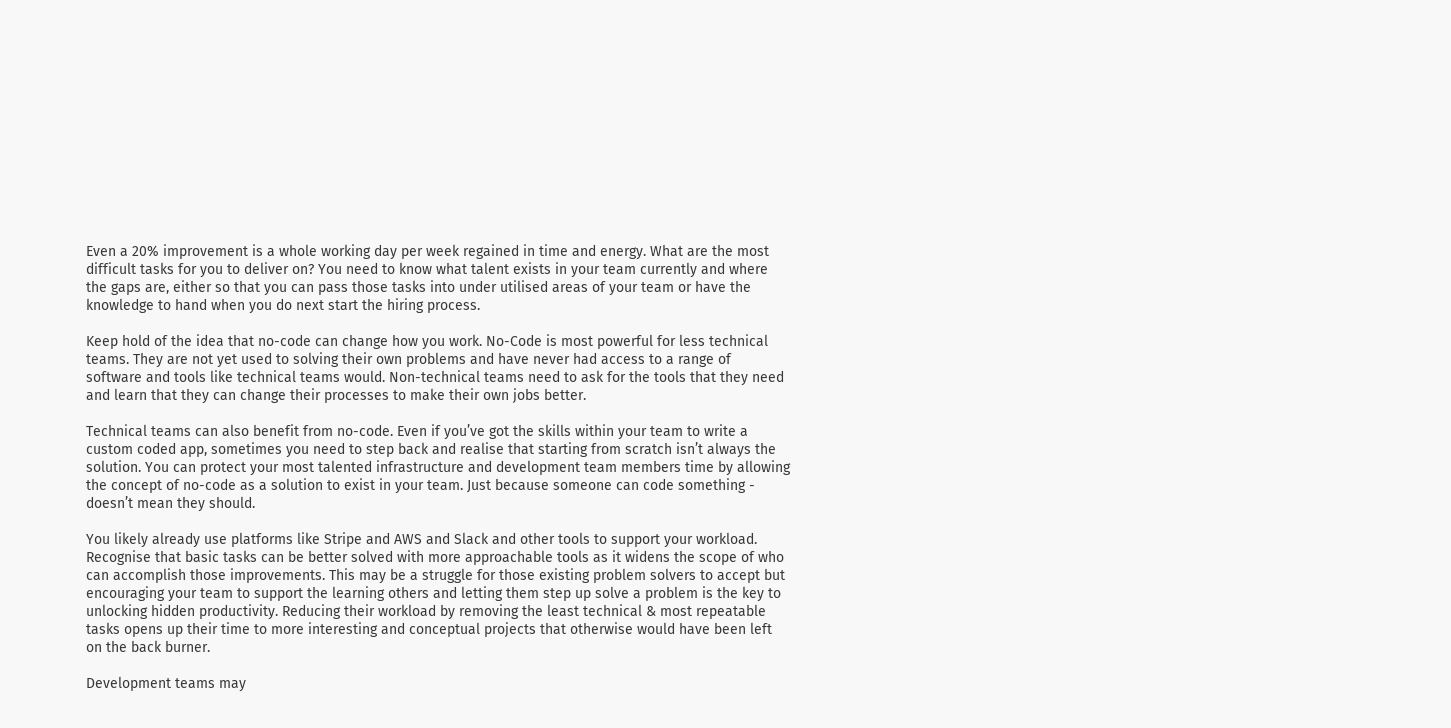Even a 20% improvement is a whole working day per week regained in time and energy. What are the most difficult tasks for you to deliver on? You need to know what talent exists in your team currently and where the gaps are, either so that you can pass those tasks into under utilised areas of your team or have the knowledge to hand when you do next start the hiring process.

Keep hold of the idea that no-code can change how you work. No-Code is most powerful for less technical teams. They are not yet used to solving their own problems and have never had access to a range of software and tools like technical teams would. Non-technical teams need to ask for the tools that they need and learn that they can change their processes to make their own jobs better.

Technical teams can also benefit from no-code. Even if you’ve got the skills within your team to write a custom coded app, sometimes you need to step back and realise that starting from scratch isn’t always the solution. You can protect your most talented infrastructure and development team members time by allowing the concept of no-code as a solution to exist in your team. Just because someone can code something - doesn’t mean they should.

You likely already use platforms like Stripe and AWS and Slack and other tools to support your workload. Recognise that basic tasks can be better solved with more approachable tools as it widens the scope of who can accomplish those improvements. This may be a struggle for those existing problem solvers to accept but encouraging your team to support the learning others and letting them step up solve a problem is the key to unlocking hidden productivity. Reducing their workload by removing the least technical & most repeatable tasks opens up their time to more interesting and conceptual projects that otherwise would have been left on the back burner.

Development teams may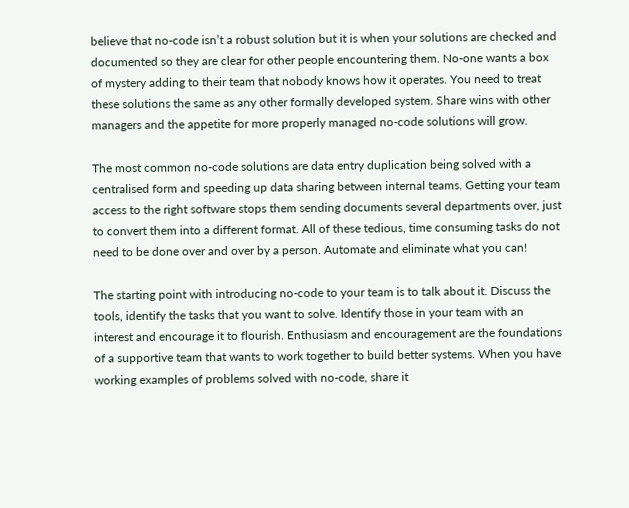believe that no-code isn’t a robust solution but it is when your solutions are checked and documented so they are clear for other people encountering them. No-one wants a box of mystery adding to their team that nobody knows how it operates. You need to treat these solutions the same as any other formally developed system. Share wins with other managers and the appetite for more properly managed no-code solutions will grow.

The most common no-code solutions are data entry duplication being solved with a centralised form and speeding up data sharing between internal teams. Getting your team access to the right software stops them sending documents several departments over, just to convert them into a different format. All of these tedious, time consuming tasks do not need to be done over and over by a person. Automate and eliminate what you can!

The starting point with introducing no-code to your team is to talk about it. Discuss the tools, identify the tasks that you want to solve. Identify those in your team with an interest and encourage it to flourish. Enthusiasm and encouragement are the foundations of a supportive team that wants to work together to build better systems. When you have working examples of problems solved with no-code, share it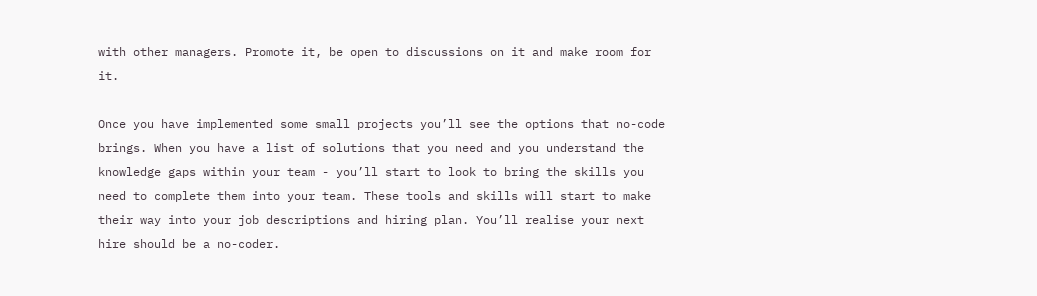with other managers. Promote it, be open to discussions on it and make room for it.

Once you have implemented some small projects you’ll see the options that no-code brings. When you have a list of solutions that you need and you understand the knowledge gaps within your team - you’ll start to look to bring the skills you need to complete them into your team. These tools and skills will start to make their way into your job descriptions and hiring plan. You’ll realise your next hire should be a no-coder.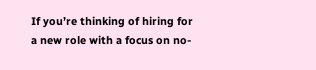If you’re thinking of hiring for a new role with a focus on no-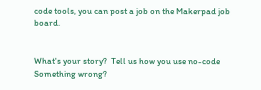code tools, you can post a job on the Makerpad job board.


What's your story?  Tell us how you use no-code
Something wrong?